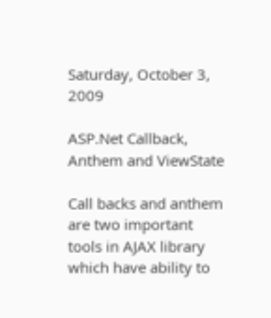Saturday, October 3, 2009

ASP.Net Callback, Anthem and ViewState

Call backs and anthem are two important tools in AJAX library which have ability to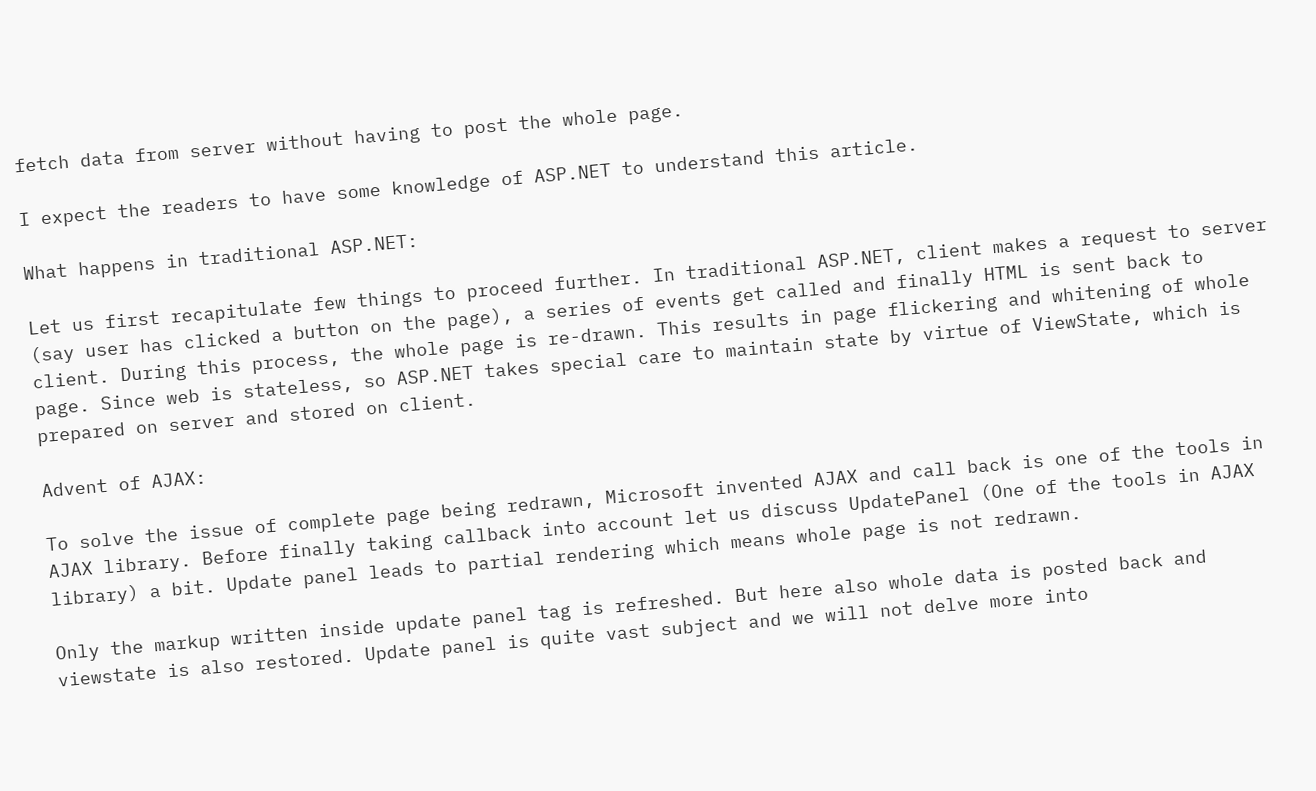fetch data from server without having to post the whole page.

I expect the readers to have some knowledge of ASP.NET to understand this article.

What happens in traditional ASP.NET:

Let us first recapitulate few things to proceed further. In traditional ASP.NET, client makes a request to server (say user has clicked a button on the page), a series of events get called and finally HTML is sent back to client. During this process, the whole page is re-drawn. This results in page flickering and whitening of whole page. Since web is stateless, so ASP.NET takes special care to maintain state by virtue of ViewState, which is prepared on server and stored on client.

Advent of AJAX:

To solve the issue of complete page being redrawn, Microsoft invented AJAX and call back is one of the tools in AJAX library. Before finally taking callback into account let us discuss UpdatePanel (One of the tools in AJAX library) a bit. Update panel leads to partial rendering which means whole page is not redrawn.

Only the markup written inside update panel tag is refreshed. But here also whole data is posted back and viewstate is also restored. Update panel is quite vast subject and we will not delve more into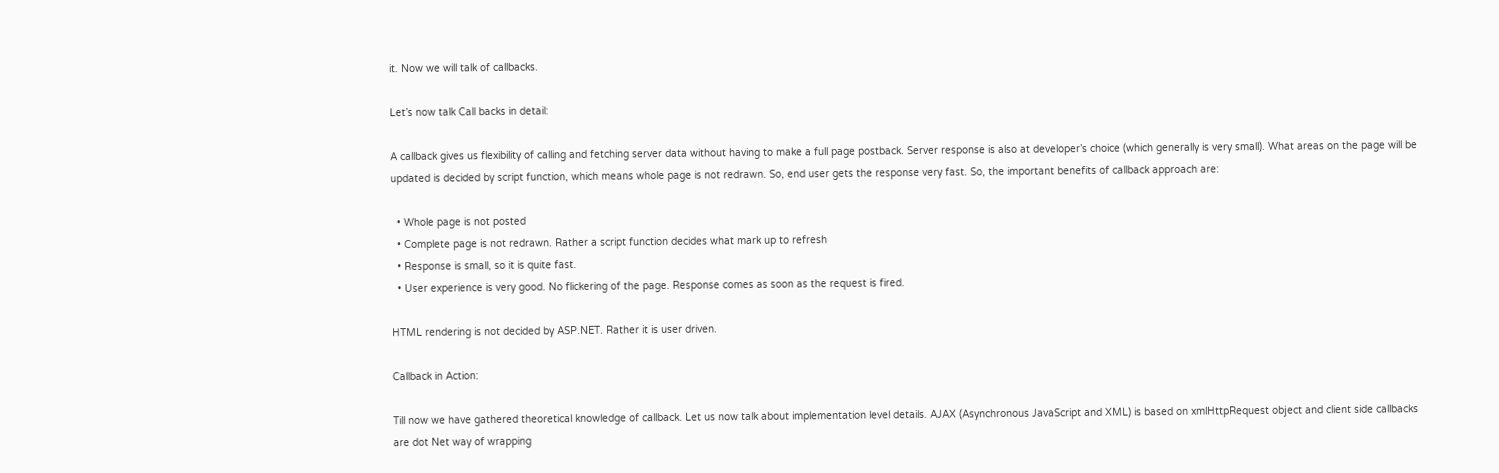it. Now we will talk of callbacks.

Let’s now talk Call backs in detail:

A callback gives us flexibility of calling and fetching server data without having to make a full page postback. Server response is also at developer’s choice (which generally is very small). What areas on the page will be updated is decided by script function, which means whole page is not redrawn. So, end user gets the response very fast. So, the important benefits of callback approach are:

  • Whole page is not posted
  • Complete page is not redrawn. Rather a script function decides what mark up to refresh
  • Response is small, so it is quite fast.
  • User experience is very good. No flickering of the page. Response comes as soon as the request is fired.

HTML rendering is not decided by ASP.NET. Rather it is user driven.

Callback in Action:

Till now we have gathered theoretical knowledge of callback. Let us now talk about implementation level details. AJAX (Asynchronous JavaScript and XML) is based on xmlHttpRequest object and client side callbacks are dot Net way of wrapping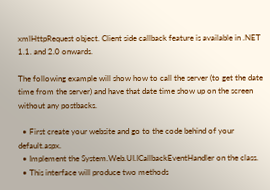xmlHttpRequest object. Client side callback feature is available in .NET 1.1. and 2.0 onwards.

The following example will show how to call the server (to get the date time from the server) and have that date time show up on the screen without any postbacks.

  • First create your website and go to the code behind of your default.aspx.
  • Implement the System.Web.UI.ICallbackEventHandler on the class.
  • This interface will produce two methods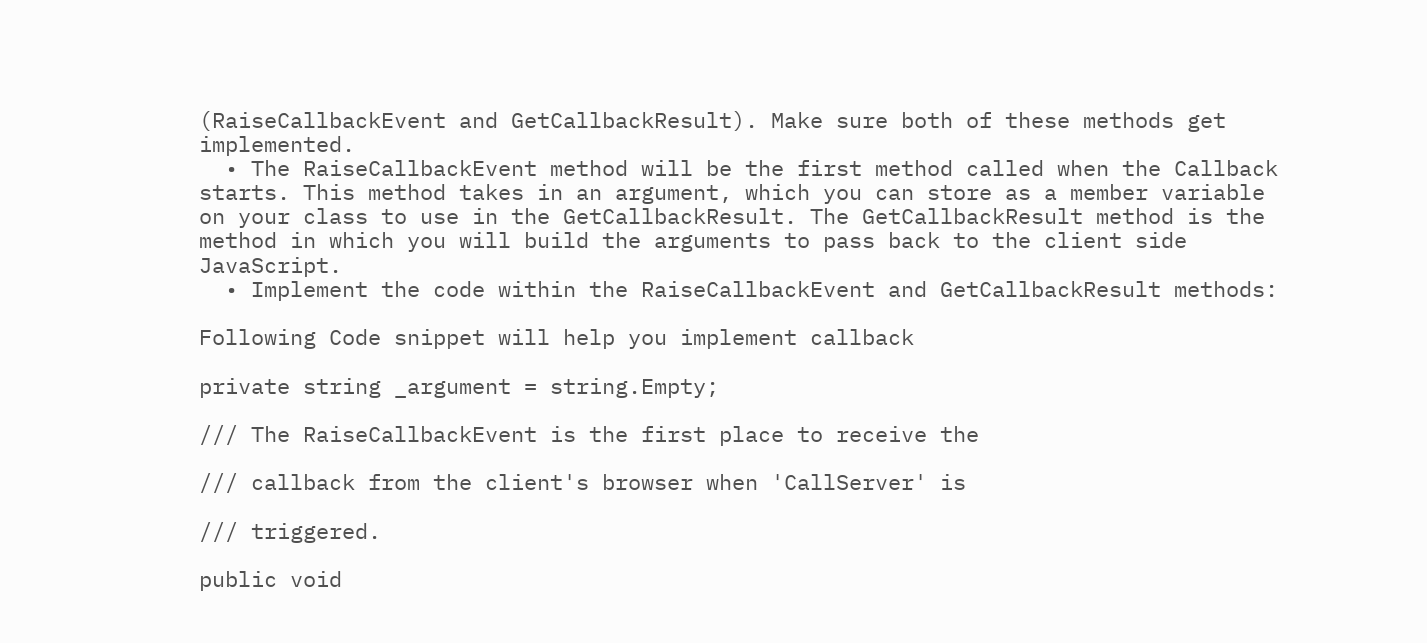(RaiseCallbackEvent and GetCallbackResult). Make sure both of these methods get implemented.
  • The RaiseCallbackEvent method will be the first method called when the Callback starts. This method takes in an argument, which you can store as a member variable on your class to use in the GetCallbackResult. The GetCallbackResult method is the method in which you will build the arguments to pass back to the client side JavaScript.
  • Implement the code within the RaiseCallbackEvent and GetCallbackResult methods:

Following Code snippet will help you implement callback

private string _argument = string.Empty;

/// The RaiseCallbackEvent is the first place to receive the

/// callback from the client's browser when 'CallServer' is

/// triggered.

public void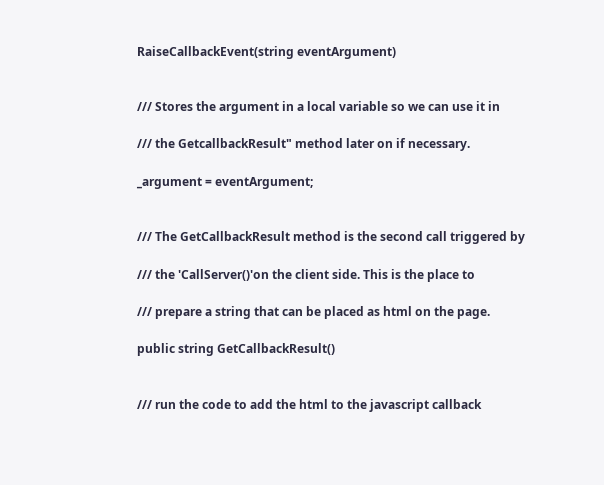RaiseCallbackEvent(string eventArgument)


/// Stores the argument in a local variable so we can use it in

/// the GetcallbackResult" method later on if necessary.

_argument = eventArgument;


/// The GetCallbackResult method is the second call triggered by

/// the 'CallServer()'on the client side. This is the place to

/// prepare a string that can be placed as html on the page.

public string GetCallbackResult()


/// run the code to add the html to the javascript callback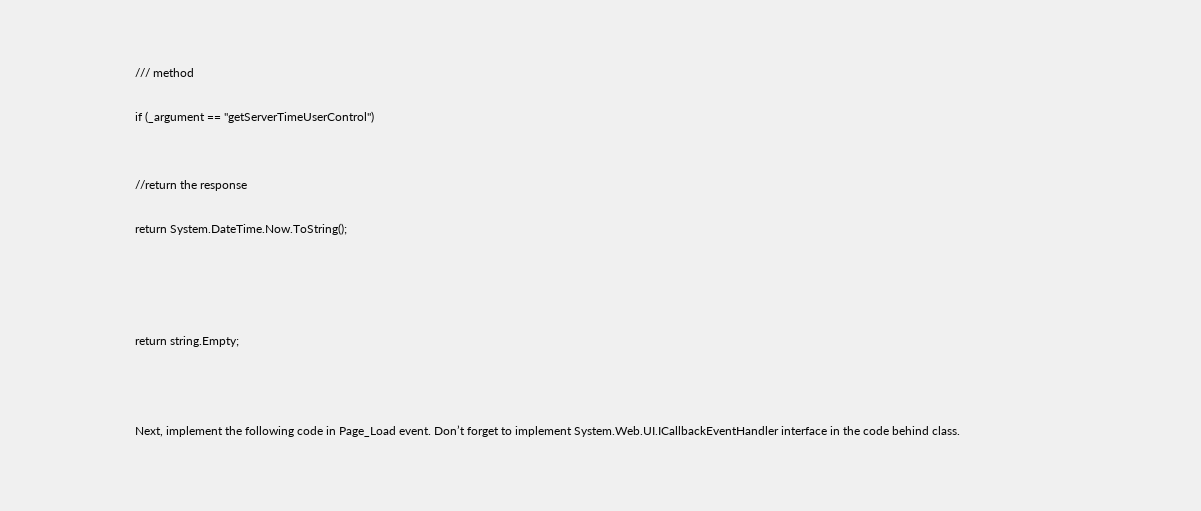/// method

if (_argument == "getServerTimeUserControl")


//return the response

return System.DateTime.Now.ToString();




return string.Empty;



Next, implement the following code in Page_Load event. Don’t forget to implement System.Web.UI.ICallbackEventHandler interface in the code behind class.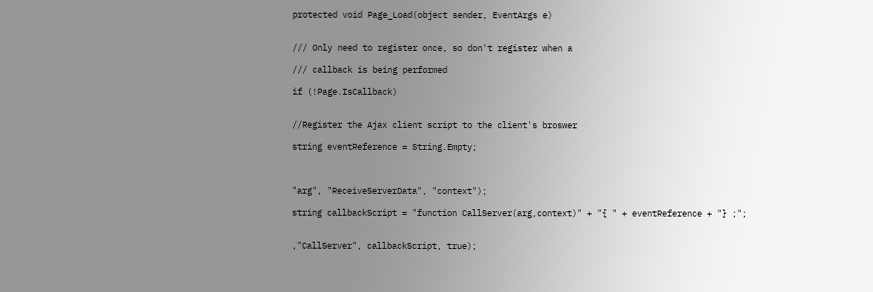protected void Page_Load(object sender, EventArgs e)


/// Only need to register once, so don't register when a

/// callback is being performed

if (!Page.IsCallback)


//Register the Ajax client script to the client's broswer

string eventReference = String.Empty;



"arg", "ReceiveServerData", "context");

string callbackScript = "function CallServer(arg,context)" + "{ " + eventReference + "} ;";


,"CallServer", callbackScript, true);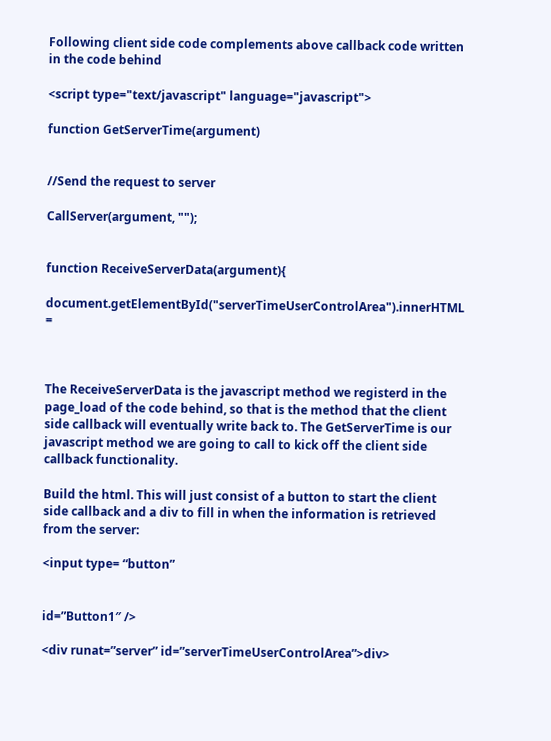Following client side code complements above callback code written in the code behind

<script type="text/javascript" language="javascript">

function GetServerTime(argument)


//Send the request to server

CallServer(argument, "");


function ReceiveServerData(argument){

document.getElementById("serverTimeUserControlArea").innerHTML =



The ReceiveServerData is the javascript method we registerd in the page_load of the code behind, so that is the method that the client side callback will eventually write back to. The GetServerTime is our javascript method we are going to call to kick off the client side callback functionality.

Build the html. This will just consist of a button to start the client side callback and a div to fill in when the information is retrieved from the server:

<input type= “button”


id=”Button1″ />

<div runat=”server” id=”serverTimeUserControlArea”>div>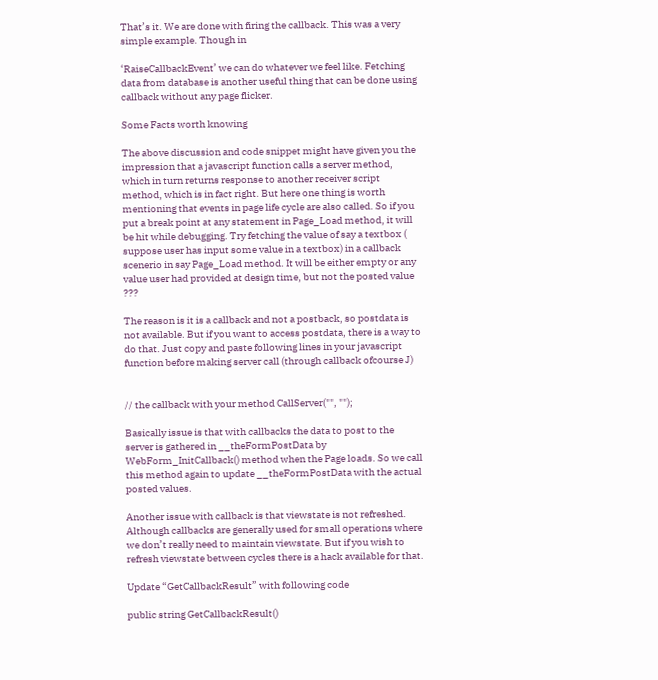That’s it. We are done with firing the callback. This was a very simple example. Though in

‘RaiseCallbackEvent’ we can do whatever we feel like. Fetching data from database is another useful thing that can be done using callback without any page flicker.

Some Facts worth knowing

The above discussion and code snippet might have given you the impression that a javascript function calls a server method, which in turn returns response to another receiver script method, which is in fact right. But here one thing is worth mentioning that events in page life cycle are also called. So if you put a break point at any statement in Page_Load method, it will be hit while debugging. Try fetching the value of say a textbox ( suppose user has input some value in a textbox) in a callback scenerio in say Page_Load method. It will be either empty or any value user had provided at design time, but not the posted value ???

The reason is it is a callback and not a postback, so postdata is not available. But if you want to access postdata, there is a way to do that. Just copy and paste following lines in your javascript function before making server call (through callback ofcourse J)


// the callback with your method CallServer("", "");

Basically issue is that with callbacks the data to post to the server is gathered in __theFormPostData by WebForm_InitCallback() method when the Page loads. So we call this method again to update __theFormPostData with the actual posted values.

Another issue with callback is that viewstate is not refreshed. Although callbacks are generally used for small operations where we don’t really need to maintain viewstate. But if you wish to refresh viewstate between cycles there is a hack available for that.

Update “GetCallbackResult” with following code

public string GetCallbackResult()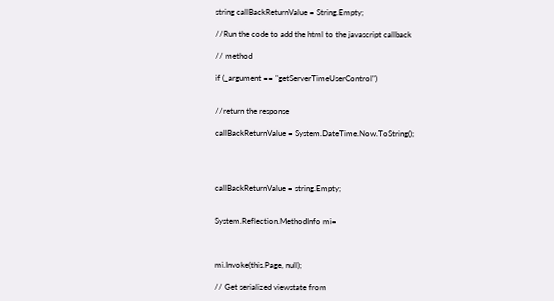string callBackReturnValue = String.Empty;

//Run the code to add the html to the javascript callback

// method

if (_argument == "getServerTimeUserControl")


//return the response

callBackReturnValue = System.DateTime.Now.ToString();




callBackReturnValue = string.Empty;


System.Reflection.MethodInfo mi=



mi.Invoke(this.Page, null);

// Get serialized viewstate from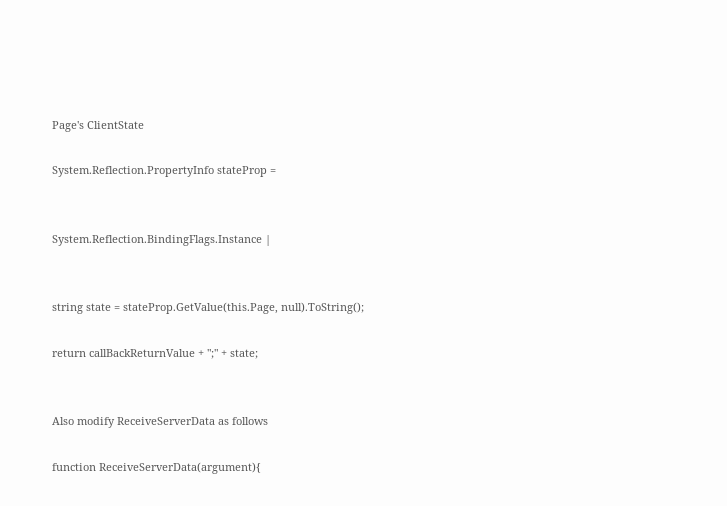Page's ClientState

System.Reflection.PropertyInfo stateProp =


System.Reflection.BindingFlags.Instance |


string state = stateProp.GetValue(this.Page, null).ToString();

return callBackReturnValue + ";" + state;


Also modify ReceiveServerData as follows

function ReceiveServerData(argument){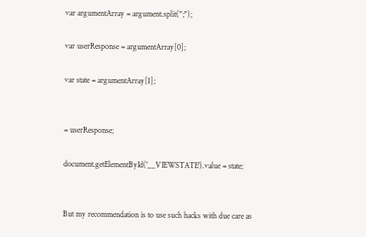var argumentArray = argument.split(";");

var userResponse = argumentArray[0];

var state = argumentArray[1];


= userResponse;

document.getElementById('__VIEWSTATE').value = state;


But my recommendation is to use such hacks with due care as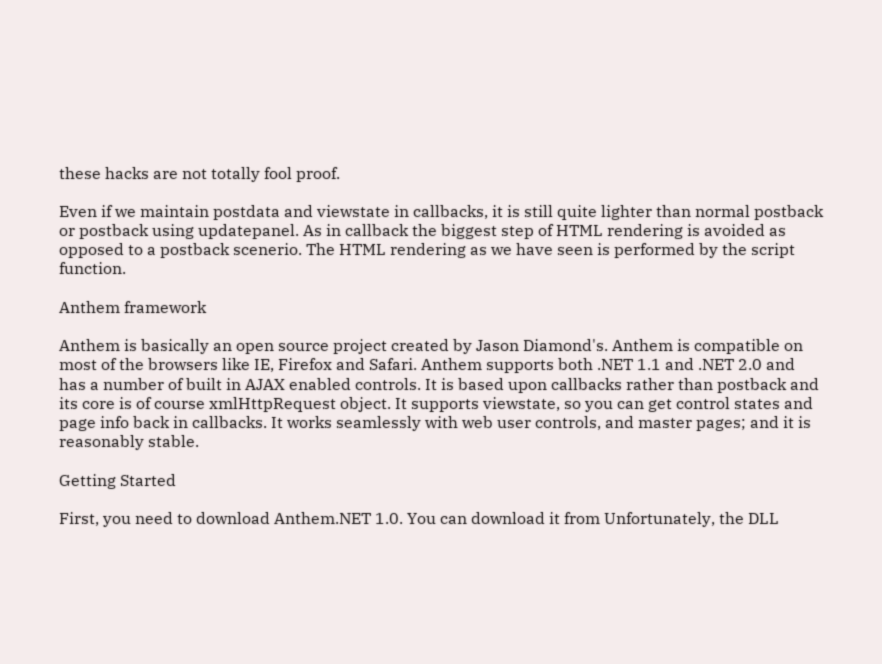these hacks are not totally fool proof.

Even if we maintain postdata and viewstate in callbacks, it is still quite lighter than normal postback or postback using updatepanel. As in callback the biggest step of HTML rendering is avoided as opposed to a postback scenerio. The HTML rendering as we have seen is performed by the script function.

Anthem framework

Anthem is basically an open source project created by Jason Diamond's. Anthem is compatible on most of the browsers like IE, Firefox and Safari. Anthem supports both .NET 1.1 and .NET 2.0 and has a number of built in AJAX enabled controls. It is based upon callbacks rather than postback and its core is of course xmlHttpRequest object. It supports viewstate, so you can get control states and page info back in callbacks. It works seamlessly with web user controls, and master pages; and it is reasonably stable.

Getting Started

First, you need to download Anthem.NET 1.0. You can download it from Unfortunately, the DLL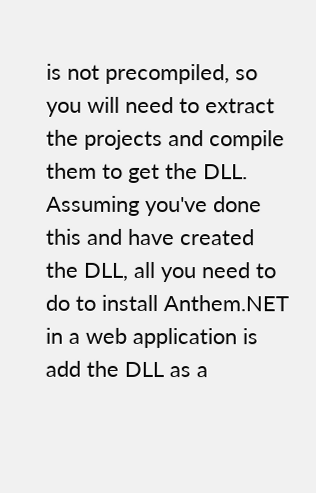is not precompiled, so you will need to extract the projects and compile them to get the DLL. Assuming you've done this and have created the DLL, all you need to do to install Anthem.NET in a web application is add the DLL as a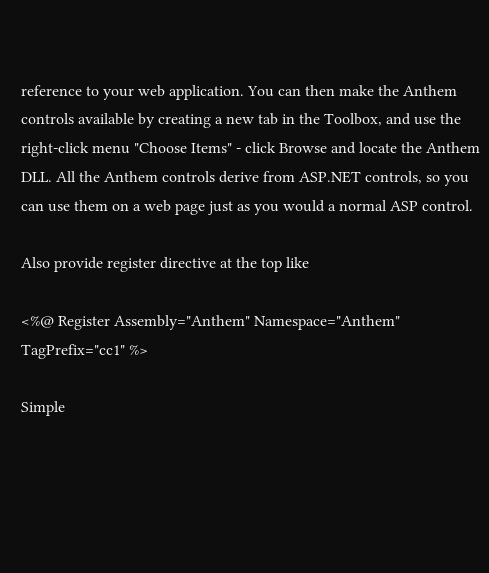reference to your web application. You can then make the Anthem controls available by creating a new tab in the Toolbox, and use the right-click menu "Choose Items" - click Browse and locate the Anthem DLL. All the Anthem controls derive from ASP.NET controls, so you can use them on a web page just as you would a normal ASP control.

Also provide register directive at the top like

<%@ Register Assembly="Anthem" Namespace="Anthem" TagPrefix="cc1" %>

Simple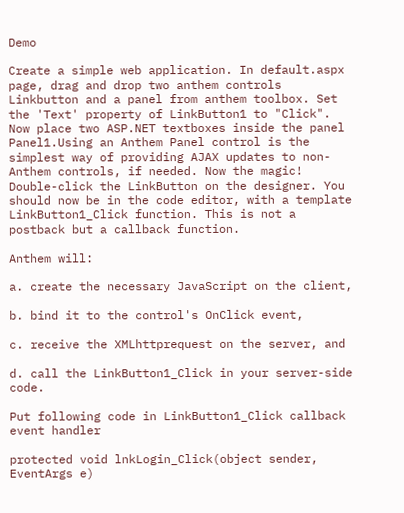Demo

Create a simple web application. In default.aspx page, drag and drop two anthem controls Linkbutton and a panel from anthem toolbox. Set the 'Text' property of LinkButton1 to "Click". Now place two ASP.NET textboxes inside the panel Panel1.Using an Anthem Panel control is the simplest way of providing AJAX updates to non-Anthem controls, if needed. Now the magic! Double-click the LinkButton on the designer. You should now be in the code editor, with a template LinkButton1_Click function. This is not a postback but a callback function.

Anthem will:

a. create the necessary JavaScript on the client,

b. bind it to the control's OnClick event,

c. receive the XMLhttprequest on the server, and

d. call the LinkButton1_Click in your server-side code.

Put following code in LinkButton1_Click callback event handler

protected void lnkLogin_Click(object sender, EventArgs e)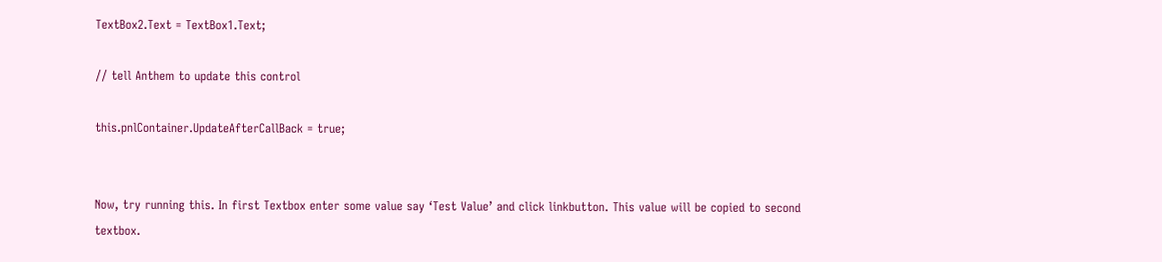TextBox2.Text = TextBox1.Text;

// tell Anthem to update this control

this.pnlContainer.UpdateAfterCallBack = true;


Now, try running this. In first Textbox enter some value say ‘Test Value’ and click linkbutton. This value will be copied to second textbox.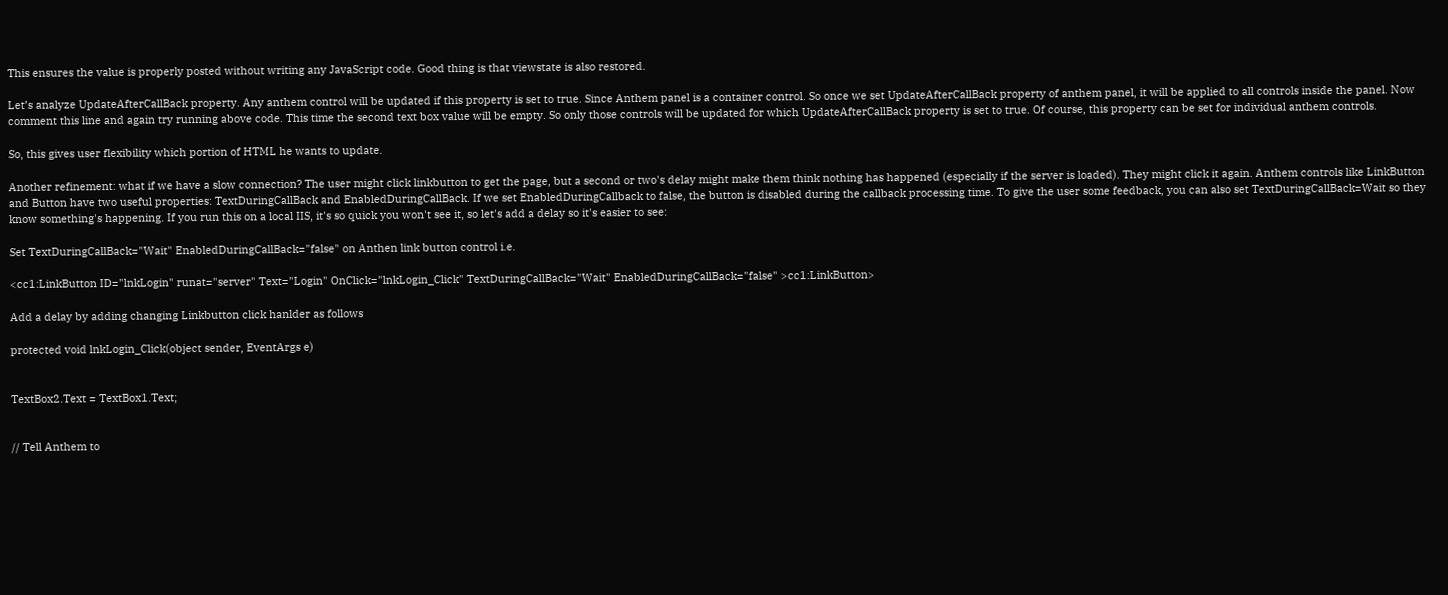This ensures the value is properly posted without writing any JavaScript code. Good thing is that viewstate is also restored.

Let’s analyze UpdateAfterCallBack property. Any anthem control will be updated if this property is set to true. Since Anthem panel is a container control. So once we set UpdateAfterCallBack property of anthem panel, it will be applied to all controls inside the panel. Now comment this line and again try running above code. This time the second text box value will be empty. So only those controls will be updated for which UpdateAfterCallBack property is set to true. Of course, this property can be set for individual anthem controls.

So, this gives user flexibility which portion of HTML he wants to update.

Another refinement: what if we have a slow connection? The user might click linkbutton to get the page, but a second or two's delay might make them think nothing has happened (especially if the server is loaded). They might click it again. Anthem controls like LinkButton and Button have two useful properties: TextDuringCallBack and EnabledDuringCallBack. If we set EnabledDuringCallback to false, the button is disabled during the callback processing time. To give the user some feedback, you can also set TextDuringCallBack=Wait so they know something's happening. If you run this on a local IIS, it's so quick you won't see it, so let's add a delay so it's easier to see:

Set TextDuringCallBack="Wait" EnabledDuringCallBack="false" on Anthen link button control i.e.

<cc1:LinkButton ID="lnkLogin" runat="server" Text="Login" OnClick="lnkLogin_Click" TextDuringCallBack="Wait" EnabledDuringCallBack="false" >cc1:LinkButton>

Add a delay by adding changing Linkbutton click hanlder as follows

protected void lnkLogin_Click(object sender, EventArgs e)


TextBox2.Text = TextBox1.Text;


// Tell Anthem to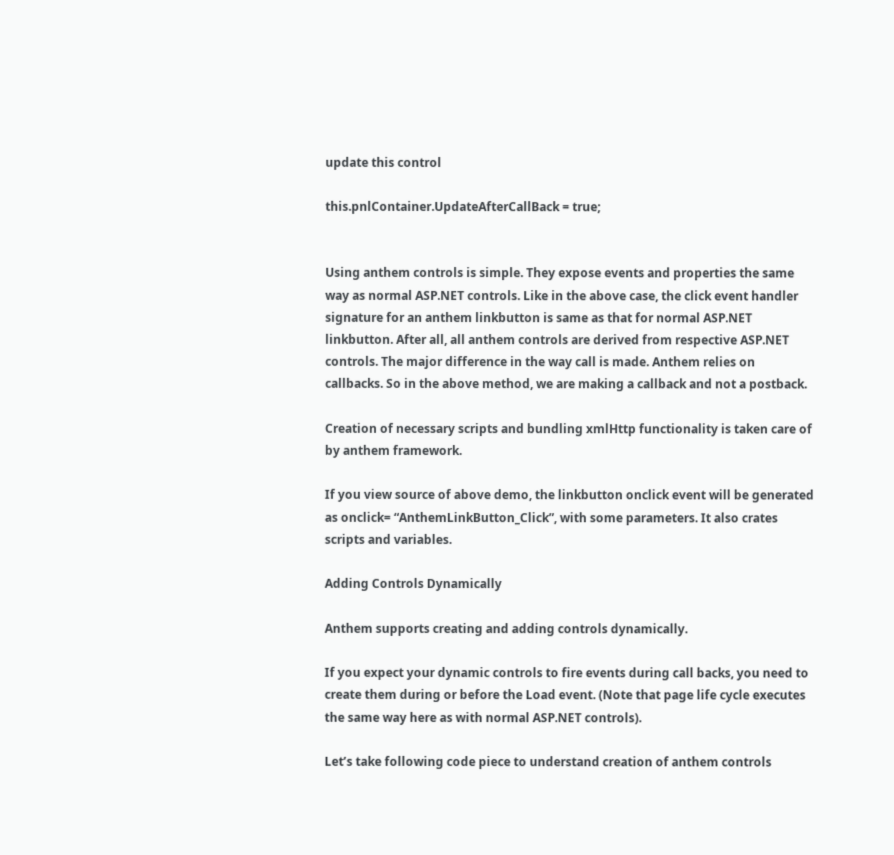update this control

this.pnlContainer.UpdateAfterCallBack = true;


Using anthem controls is simple. They expose events and properties the same way as normal ASP.NET controls. Like in the above case, the click event handler signature for an anthem linkbutton is same as that for normal ASP.NET linkbutton. After all, all anthem controls are derived from respective ASP.NET controls. The major difference in the way call is made. Anthem relies on callbacks. So in the above method, we are making a callback and not a postback.

Creation of necessary scripts and bundling xmlHttp functionality is taken care of by anthem framework.

If you view source of above demo, the linkbutton onclick event will be generated as onclick= “AnthemLinkButton_Click”, with some parameters. It also crates scripts and variables.

Adding Controls Dynamically

Anthem supports creating and adding controls dynamically.

If you expect your dynamic controls to fire events during call backs, you need to create them during or before the Load event. (Note that page life cycle executes the same way here as with normal ASP.NET controls).

Let’s take following code piece to understand creation of anthem controls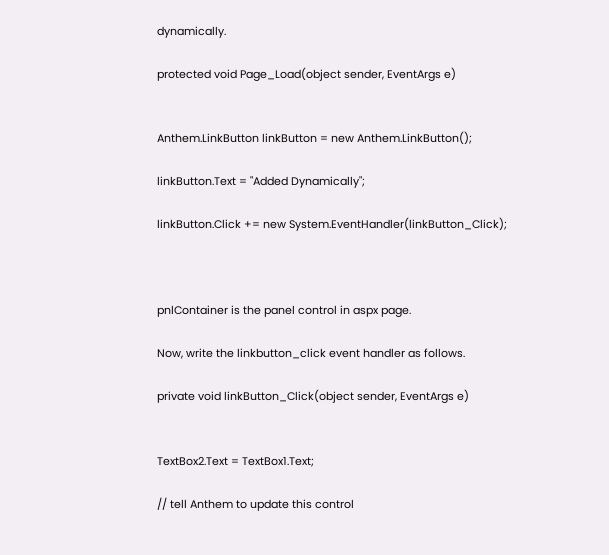dynamically.

protected void Page_Load(object sender, EventArgs e)


Anthem.LinkButton linkButton = new Anthem.LinkButton();

linkButton.Text = "Added Dynamically";

linkButton.Click += new System.EventHandler(linkButton_Click);



pnlContainer is the panel control in aspx page.

Now, write the linkbutton_click event handler as follows.

private void linkButton_Click(object sender, EventArgs e)


TextBox2.Text = TextBox1.Text;

// tell Anthem to update this control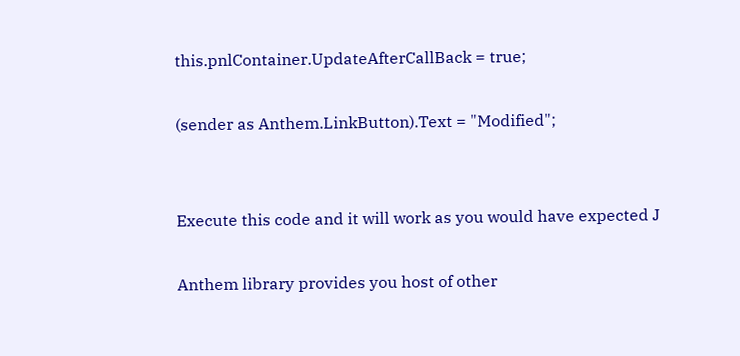this.pnlContainer.UpdateAfterCallBack = true;

(sender as Anthem.LinkButton).Text = "Modified";


Execute this code and it will work as you would have expected J

Anthem library provides you host of other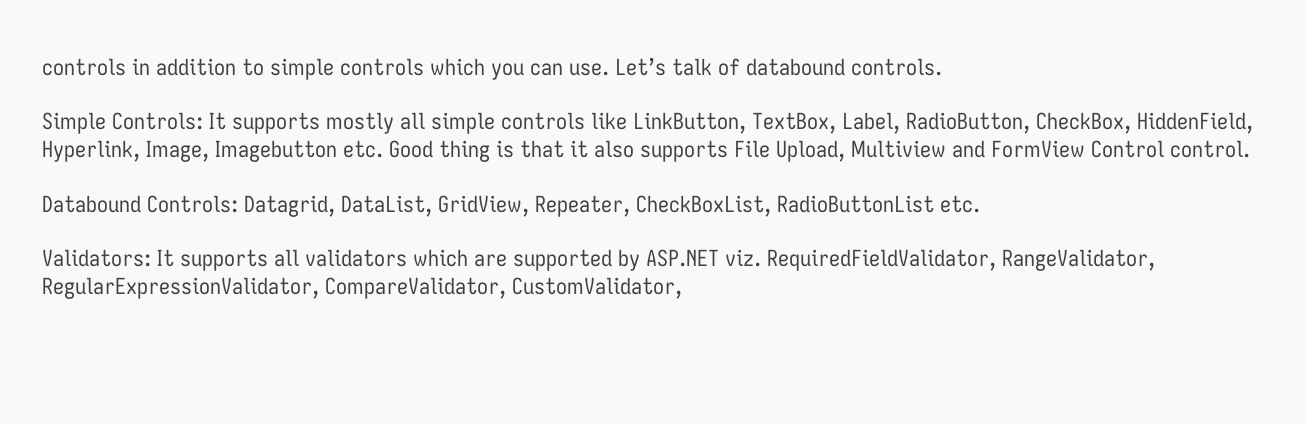controls in addition to simple controls which you can use. Let’s talk of databound controls.

Simple Controls: It supports mostly all simple controls like LinkButton, TextBox, Label, RadioButton, CheckBox, HiddenField, Hyperlink, Image, Imagebutton etc. Good thing is that it also supports File Upload, Multiview and FormView Control control.

Databound Controls: Datagrid, DataList, GridView, Repeater, CheckBoxList, RadioButtonList etc.

Validators: It supports all validators which are supported by ASP.NET viz. RequiredFieldValidator, RangeValidator, RegularExpressionValidator, CompareValidator, CustomValidator,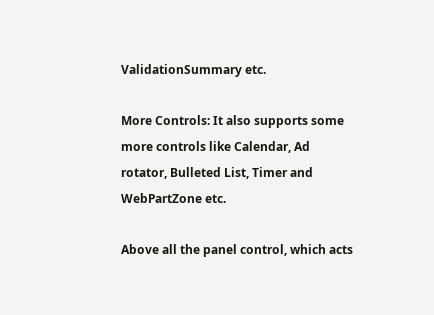ValidationSummary etc.

More Controls: It also supports some more controls like Calendar, Ad rotator, Bulleted List, Timer and WebPartZone etc.

Above all the panel control, which acts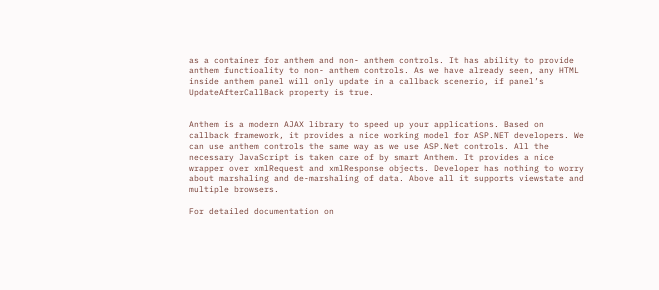as a container for anthem and non- anthem controls. It has ability to provide anthem functioality to non- anthem controls. As we have already seen, any HTML inside anthem panel will only update in a callback scenerio, if panel’s UpdateAfterCallBack property is true.


Anthem is a modern AJAX library to speed up your applications. Based on callback framework, it provides a nice working model for ASP.NET developers. We can use anthem controls the same way as we use ASP.Net controls. All the necessary JavaScript is taken care of by smart Anthem. It provides a nice wrapper over xmlRequest and xmlResponse objects. Developer has nothing to worry about marshaling and de-marshaling of data. Above all it supports viewstate and multiple browsers.

For detailed documentation on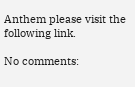Anthem please visit the following link.

No comments: